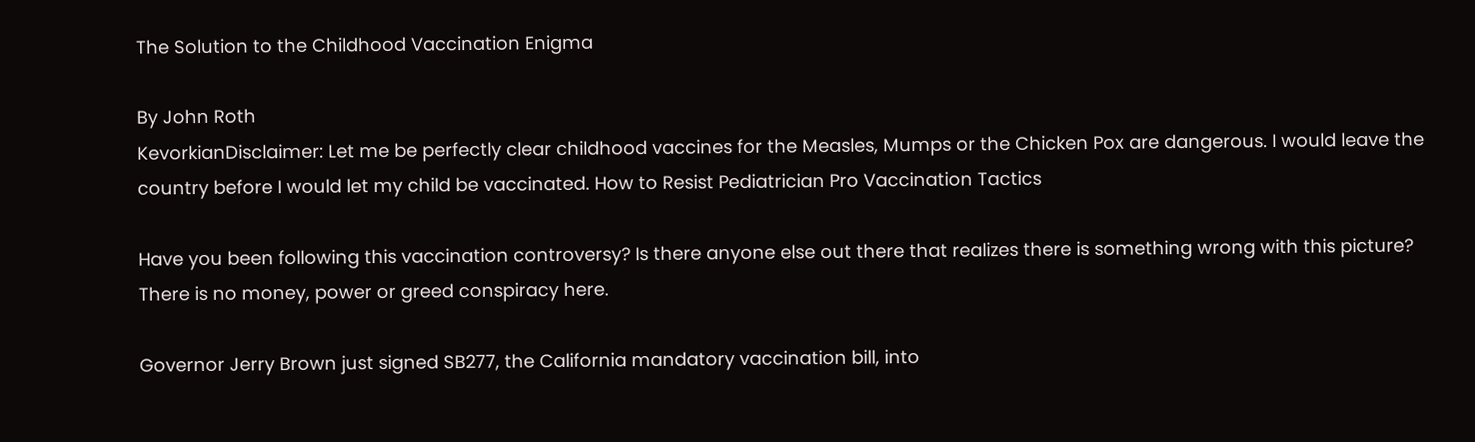The Solution to the Childhood Vaccination Enigma

By John Roth
KevorkianDisclaimer: Let me be perfectly clear childhood vaccines for the Measles, Mumps or the Chicken Pox are dangerous. I would leave the country before I would let my child be vaccinated. How to Resist Pediatrician Pro Vaccination Tactics

Have you been following this vaccination controversy? Is there anyone else out there that realizes there is something wrong with this picture? There is no money, power or greed conspiracy here.

Governor Jerry Brown just signed SB277, the California mandatory vaccination bill, into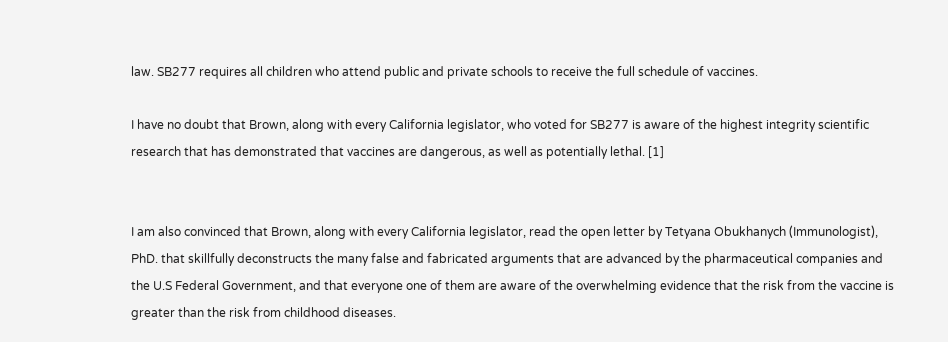law. SB277 requires all children who attend public and private schools to receive the full schedule of vaccines.

I have no doubt that Brown, along with every California legislator, who voted for SB277 is aware of the highest integrity scientific research that has demonstrated that vaccines are dangerous, as well as potentially lethal. [1]


I am also convinced that Brown, along with every California legislator, read the open letter by Tetyana Obukhanych (Immunologist), PhD. that skillfully deconstructs the many false and fabricated arguments that are advanced by the pharmaceutical companies and the U.S Federal Government, and that everyone one of them are aware of the overwhelming evidence that the risk from the vaccine is greater than the risk from childhood diseases.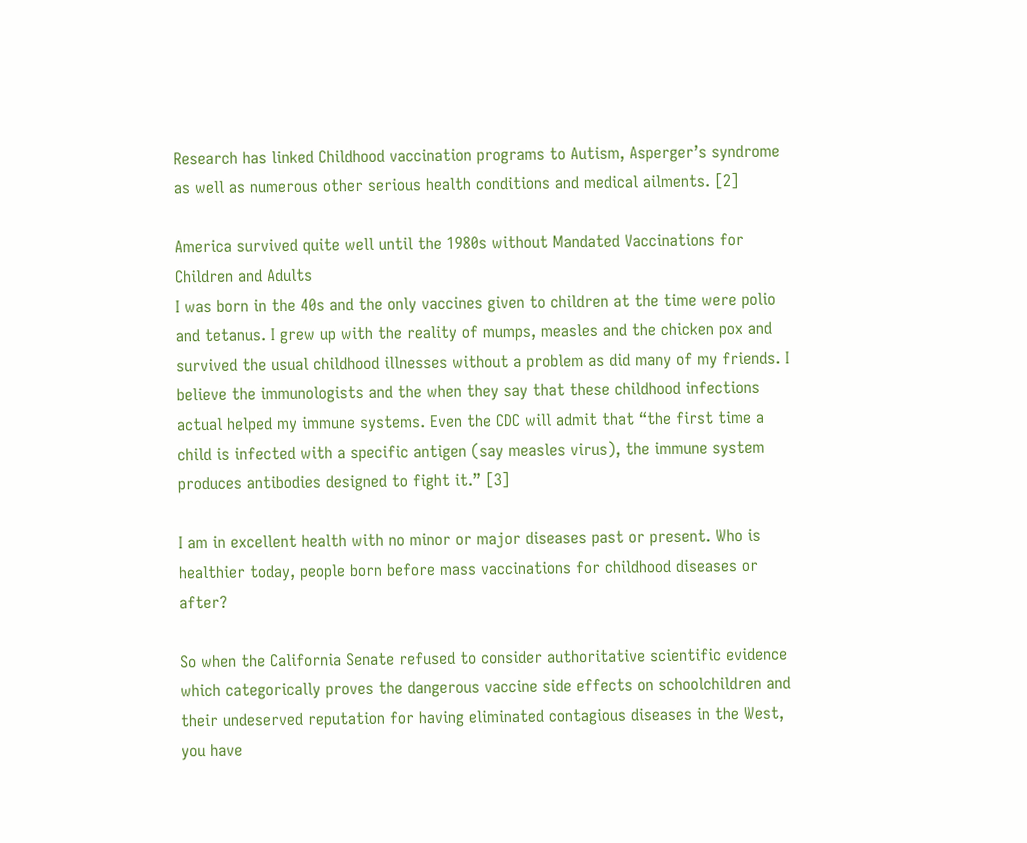Research has linked Childhood vaccination programs to Autism, Asperger’s syndrome as well as numerous other serious health conditions and medical ailments. [2]

America survived quite well until the 1980s without Mandated Vaccinations for Children and Adults
I was born in the 40s and the only vaccines given to children at the time were polio and tetanus. I grew up with the reality of mumps, measles and the chicken pox and survived the usual childhood illnesses without a problem as did many of my friends. I believe the immunologists and the when they say that these childhood infections actual helped my immune systems. Even the CDC will admit that “the first time a child is infected with a specific antigen (say measles virus), the immune system produces antibodies designed to fight it.” [3]

I am in excellent health with no minor or major diseases past or present. Who is healthier today, people born before mass vaccinations for childhood diseases or after?

So when the California Senate refused to consider authoritative scientific evidence which categorically proves the dangerous vaccine side effects on schoolchildren and their undeserved reputation for having eliminated contagious diseases in the West, you have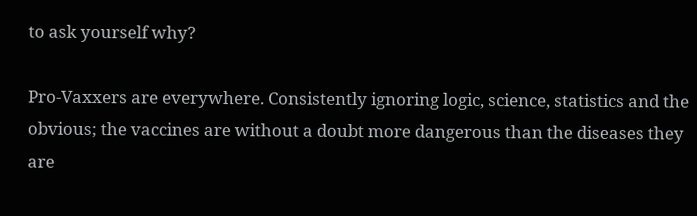to ask yourself why?

Pro-Vaxxers are everywhere. Consistently ignoring logic, science, statistics and the obvious; the vaccines are without a doubt more dangerous than the diseases they are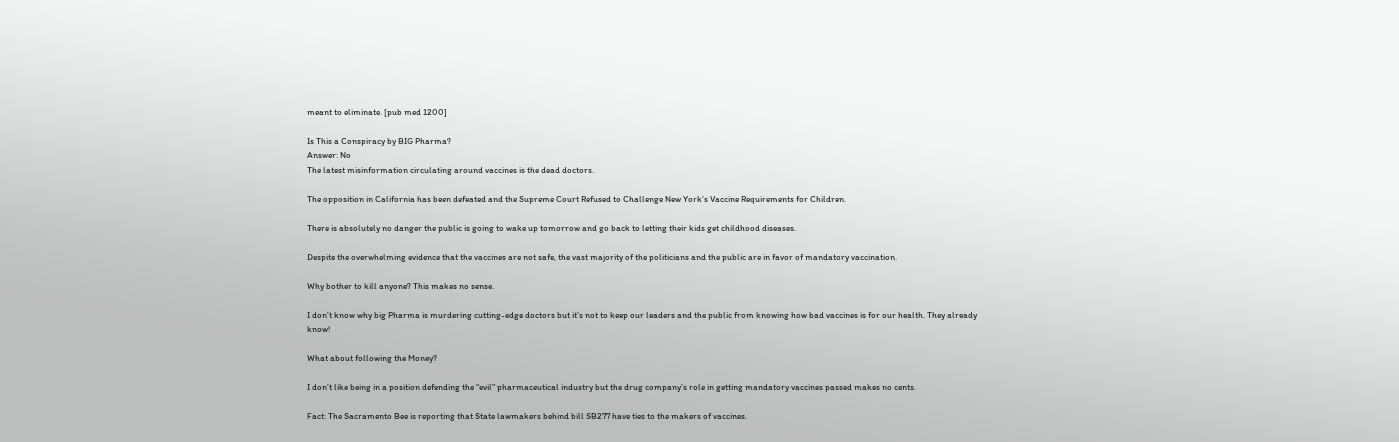meant to eliminate. [pub med 1200]

Is This a Conspiracy by BIG Pharma?
Answer: No
The latest misinformation circulating around vaccines is the dead doctors.

The opposition in California has been defeated and the Supreme Court Refused to Challenge New York’s Vaccine Requirements for Children.

There is absolutely no danger the public is going to wake up tomorrow and go back to letting their kids get childhood diseases.

Despite the overwhelming evidence that the vaccines are not safe, the vast majority of the politicians and the public are in favor of mandatory vaccination.

Why bother to kill anyone? This makes no sense.

I don’t know why big Pharma is murdering cutting-edge doctors but it’s not to keep our leaders and the public from knowing how bad vaccines is for our health. They already know!

What about following the Money?

I don’t like being in a position defending the “evil” pharmaceutical industry but the drug company’s role in getting mandatory vaccines passed makes no cents.

Fact: The Sacramento Bee is reporting that State lawmakers behind bill SB277 have ties to the makers of vaccines.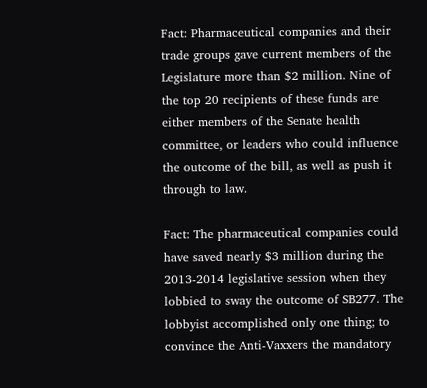Fact: Pharmaceutical companies and their trade groups gave current members of the Legislature more than $2 million. Nine of the top 20 recipients of these funds are either members of the Senate health committee, or leaders who could influence the outcome of the bill, as well as push it through to law.

Fact: The pharmaceutical companies could have saved nearly $3 million during the 2013-2014 legislative session when they lobbied to sway the outcome of SB277. The lobbyist accomplished only one thing; to convince the Anti-Vaxxers the mandatory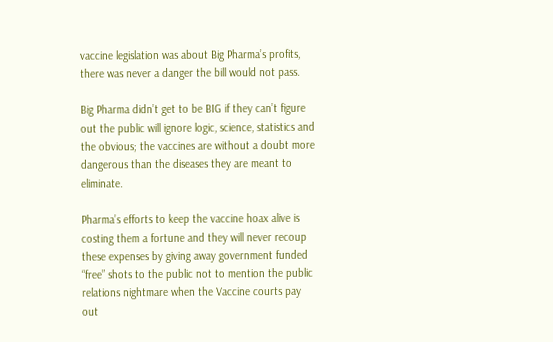vaccine legislation was about Big Pharma’s profits, there was never a danger the bill would not pass.

Big Pharma didn’t get to be BIG if they can’t figure out the public will ignore logic, science, statistics and the obvious; the vaccines are without a doubt more dangerous than the diseases they are meant to eliminate.

Pharma’s efforts to keep the vaccine hoax alive is costing them a fortune and they will never recoup these expenses by giving away government funded “free” shots to the public not to mention the public relations nightmare when the Vaccine courts pay out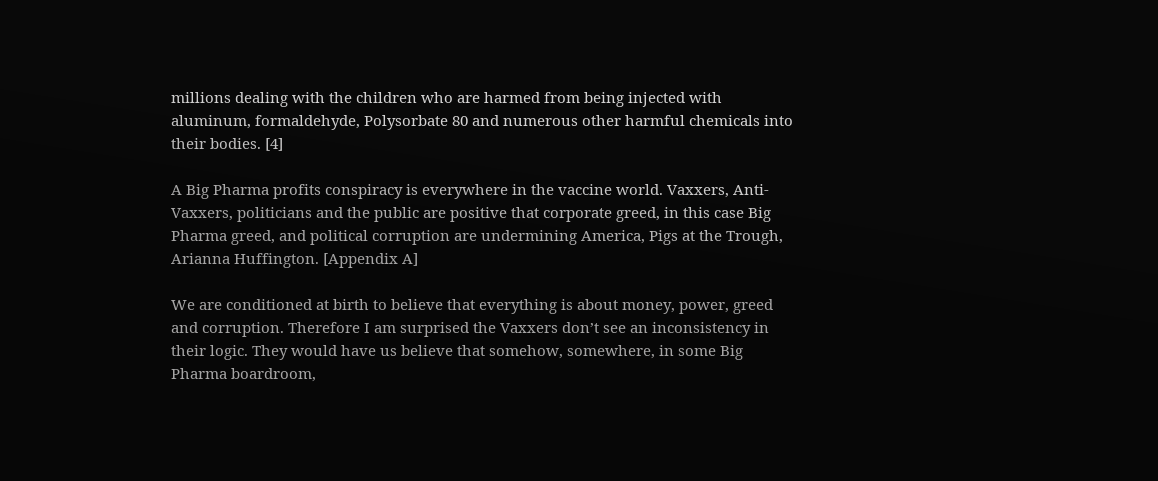millions dealing with the children who are harmed from being injected with aluminum, formaldehyde, Polysorbate 80 and numerous other harmful chemicals into their bodies. [4]

A Big Pharma profits conspiracy is everywhere in the vaccine world. Vaxxers, Anti-Vaxxers, politicians and the public are positive that corporate greed, in this case Big Pharma greed, and political corruption are undermining America, Pigs at the Trough, Arianna Huffington. [Appendix A]

We are conditioned at birth to believe that everything is about money, power, greed and corruption. Therefore I am surprised the Vaxxers don’t see an inconsistency in their logic. They would have us believe that somehow, somewhere, in some Big Pharma boardroom,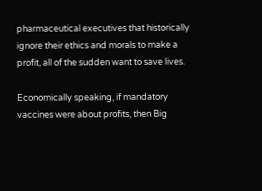pharmaceutical executives that historically ignore their ethics and morals to make a profit, all of the sudden want to save lives.

Economically speaking, if mandatory vaccines were about profits, then Big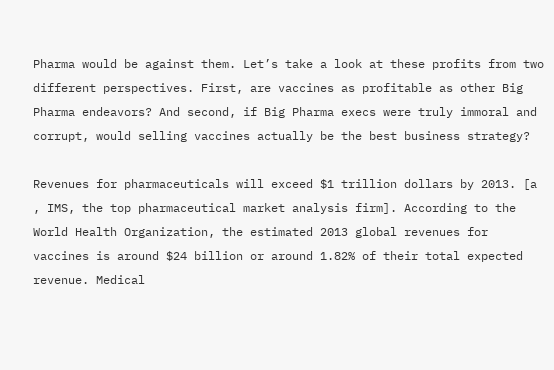Pharma would be against them. Let’s take a look at these profits from two different perspectives. First, are vaccines as profitable as other Big Pharma endeavors? And second, if Big Pharma execs were truly immoral and corrupt, would selling vaccines actually be the best business strategy?

Revenues for pharmaceuticals will exceed $1 trillion dollars by 2013. [a , IMS, the top pharmaceutical market analysis firm]. According to the World Health Organization, the estimated 2013 global revenues for vaccines is around $24 billion or around 1.82% of their total expected revenue. Medical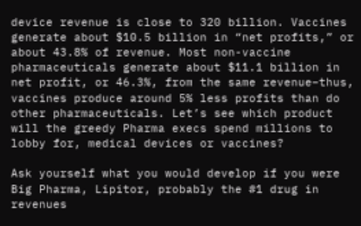device revenue is close to 320 billion. Vaccines generate about $10.5 billion in “net profits,” or about 43.8% of revenue. Most non-vaccine pharmaceuticals generate about $11.1 billion in net profit, or 46.3%, from the same revenue–thus, vaccines produce around 5% less profits than do other pharmaceuticals. Let’s see which product will the greedy Pharma execs spend millions to lobby for, medical devices or vaccines?

Ask yourself what you would develop if you were Big Pharma, Lipitor, probably the #1 drug in revenues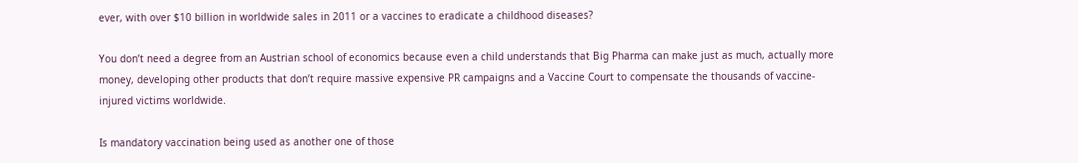ever, with over $10 billion in worldwide sales in 2011 or a vaccines to eradicate a childhood diseases?

You don’t need a degree from an Austrian school of economics because even a child understands that Big Pharma can make just as much, actually more money, developing other products that don’t require massive expensive PR campaigns and a Vaccine Court to compensate the thousands of vaccine-injured victims worldwide.

Is mandatory vaccination being used as another one of those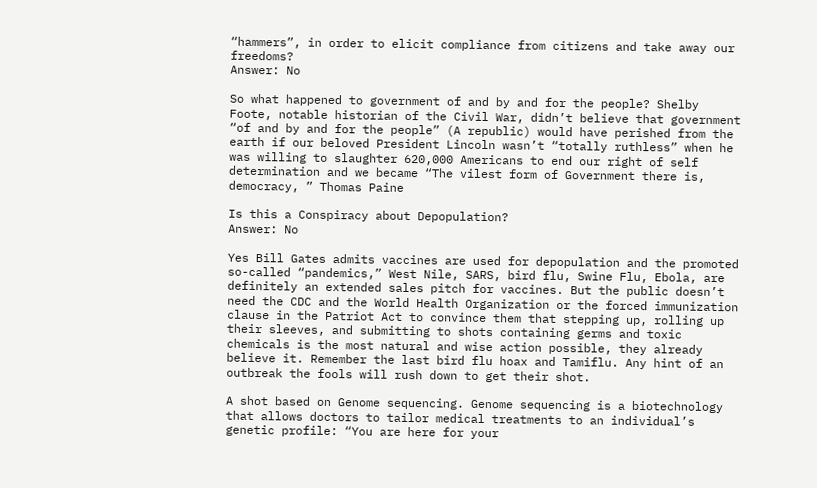“hammers”, in order to elicit compliance from citizens and take away our freedoms?
Answer: No

So what happened to government of and by and for the people? Shelby Foote, notable historian of the Civil War, didn’t believe that government “of and by and for the people” (A republic) would have perished from the earth if our beloved President Lincoln wasn’t “totally ruthless” when he was willing to slaughter 620,000 Americans to end our right of self determination and we became “The vilest form of Government there is, democracy, ” Thomas Paine

Is this a Conspiracy about Depopulation?
Answer: No

Yes Bill Gates admits vaccines are used for depopulation and the promoted so-called “pandemics,” West Nile, SARS, bird flu, Swine Flu, Ebola, are definitely an extended sales pitch for vaccines. But the public doesn’t need the CDC and the World Health Organization or the forced immunization clause in the Patriot Act to convince them that stepping up, rolling up their sleeves, and submitting to shots containing germs and toxic chemicals is the most natural and wise action possible, they already believe it. Remember the last bird flu hoax and Tamiflu. Any hint of an outbreak the fools will rush down to get their shot.

A shot based on Genome sequencing. Genome sequencing is a biotechnology that allows doctors to tailor medical treatments to an individual’s genetic profile: “You are here for your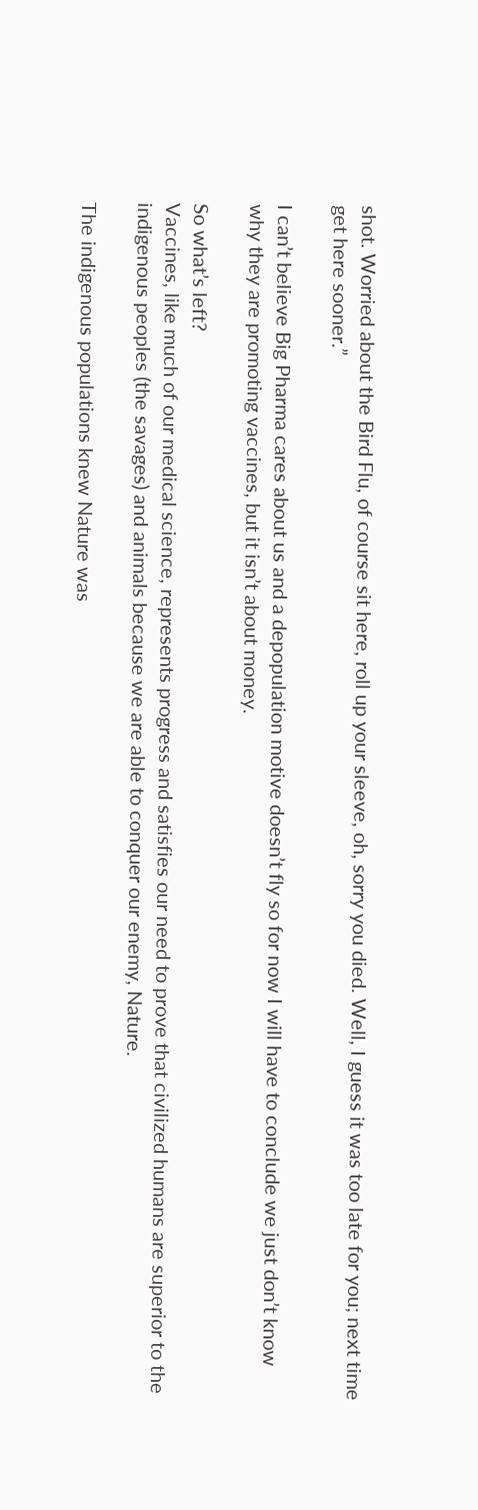shot. Worried about the Bird Flu, of course sit here, roll up your sleeve, oh, sorry you died. Well, I guess it was too late for you; next time get here sooner.”

I can’t believe Big Pharma cares about us and a depopulation motive doesn’t fly so for now I will have to conclude we just don’t know why they are promoting vaccines, but it isn’t about money.

So what’s left?
Vaccines, like much of our medical science, represents progress and satisfies our need to prove that civilized humans are superior to the indigenous peoples (the savages) and animals because we are able to conquer our enemy, Nature.

The indigenous populations knew Nature was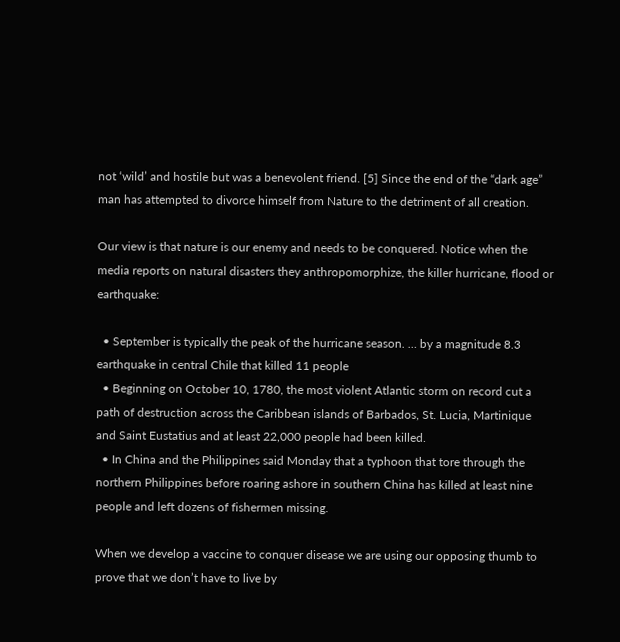not ‘wild’ and hostile but was a benevolent friend. [5] Since the end of the “dark age” man has attempted to divorce himself from Nature to the detriment of all creation.

Our view is that nature is our enemy and needs to be conquered. Notice when the media reports on natural disasters they anthropomorphize, the killer hurricane, flood or earthquake:

  • September is typically the peak of the hurricane season. … by a magnitude 8.3 earthquake in central Chile that killed 11 people
  • Beginning on October 10, 1780, the most violent Atlantic storm on record cut a path of destruction across the Caribbean islands of Barbados, St. Lucia, Martinique and Saint Eustatius and at least 22,000 people had been killed.
  • In China and the Philippines said Monday that a typhoon that tore through the northern Philippines before roaring ashore in southern China has killed at least nine people and left dozens of fishermen missing.

When we develop a vaccine to conquer disease we are using our opposing thumb to prove that we don’t have to live by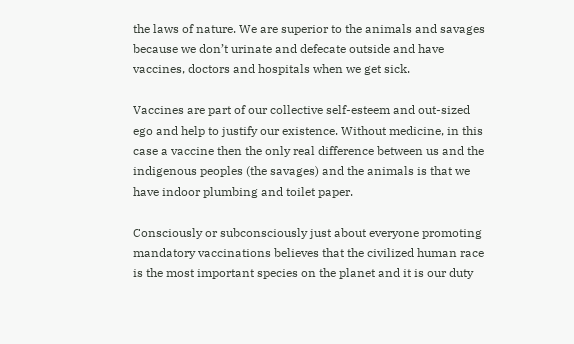the laws of nature. We are superior to the animals and savages because we don’t urinate and defecate outside and have vaccines, doctors and hospitals when we get sick.

Vaccines are part of our collective self-esteem and out-sized ego and help to justify our existence. Without medicine, in this case a vaccine then the only real difference between us and the indigenous peoples (the savages) and the animals is that we have indoor plumbing and toilet paper.

Consciously or subconsciously just about everyone promoting mandatory vaccinations believes that the civilized human race is the most important species on the planet and it is our duty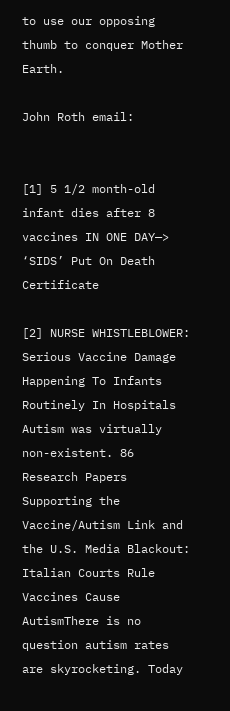to use our opposing thumb to conquer Mother Earth.

John Roth email:


[1] 5 1/2 month-old infant dies after 8 vaccines IN ONE DAY—> ‘SIDS’ Put On Death Certificate

[2] NURSE WHISTLEBLOWER: Serious Vaccine Damage Happening To Infants Routinely In Hospitals Autism was virtually non-existent. 86 Research Papers Supporting the Vaccine/Autism Link and the U.S. Media Blackout: Italian Courts Rule Vaccines Cause AutismThere is no question autism rates are skyrocketing. Today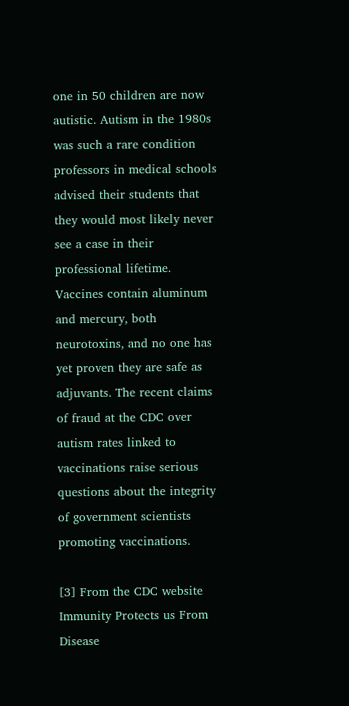one in 50 children are now autistic. Autism in the 1980s was such a rare condition professors in medical schools advised their students that they would most likely never see a case in their professional lifetime. Vaccines contain aluminum and mercury, both neurotoxins, and no one has yet proven they are safe as adjuvants. The recent claims of fraud at the CDC over autism rates linked to vaccinations raise serious questions about the integrity of government scientists promoting vaccinations.

[3] From the CDC website Immunity Protects us From Disease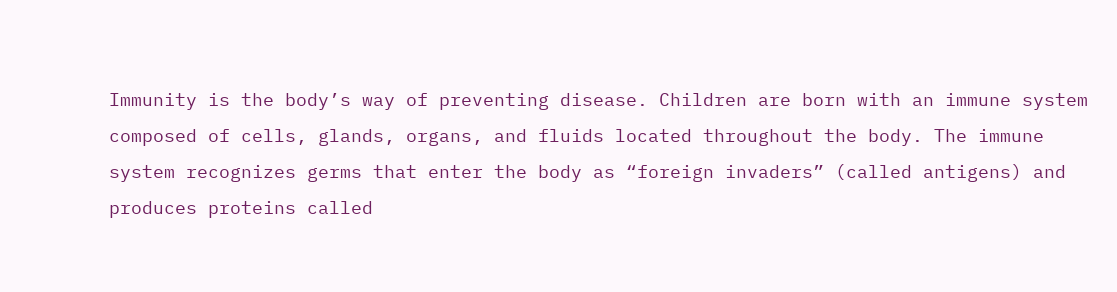Immunity is the body’s way of preventing disease. Children are born with an immune system composed of cells, glands, organs, and fluids located throughout the body. The immune system recognizes germs that enter the body as “foreign invaders” (called antigens) and produces proteins called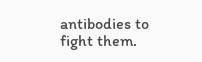antibodies to fight them.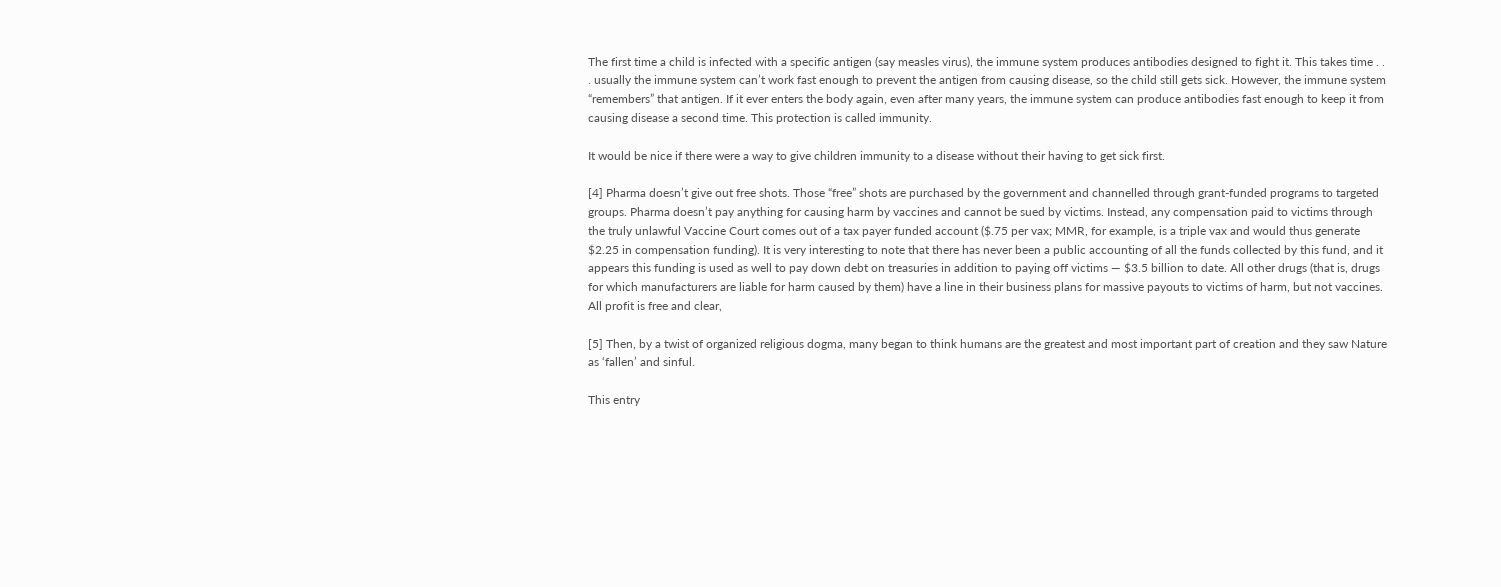The first time a child is infected with a specific antigen (say measles virus), the immune system produces antibodies designed to fight it. This takes time . . . usually the immune system can’t work fast enough to prevent the antigen from causing disease, so the child still gets sick. However, the immune system “remembers” that antigen. If it ever enters the body again, even after many years, the immune system can produce antibodies fast enough to keep it from causing disease a second time. This protection is called immunity.

It would be nice if there were a way to give children immunity to a disease without their having to get sick first.

[4] Pharma doesn’t give out free shots. Those “free” shots are purchased by the government and channelled through grant-funded programs to targeted groups. Pharma doesn’t pay anything for causing harm by vaccines and cannot be sued by victims. Instead, any compensation paid to victims through the truly unlawful Vaccine Court comes out of a tax payer funded account ($.75 per vax; MMR, for example, is a triple vax and would thus generate $2.25 in compensation funding). It is very interesting to note that there has never been a public accounting of all the funds collected by this fund, and it appears this funding is used as well to pay down debt on treasuries in addition to paying off victims — $3.5 billion to date. All other drugs (that is, drugs for which manufacturers are liable for harm caused by them) have a line in their business plans for massive payouts to victims of harm, but not vaccines. All profit is free and clear,

[5] Then, by a twist of organized religious dogma, many began to think humans are the greatest and most important part of creation and they saw Nature as ‘fallen’ and sinful.

This entry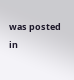was posted in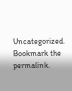Uncategorized. Bookmark the permalink.